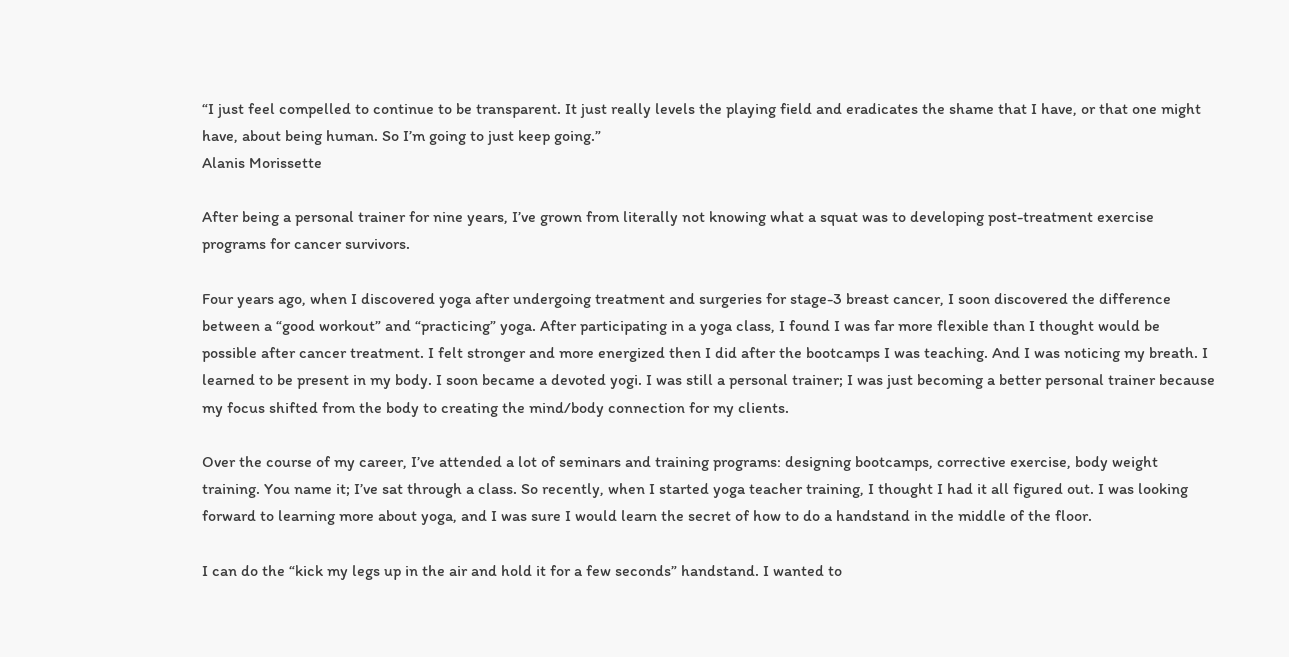“I just feel compelled to continue to be transparent. It just really levels the playing field and eradicates the shame that I have, or that one might have, about being human. So I’m going to just keep going.”
Alanis Morissette

After being a personal trainer for nine years, I’ve grown from literally not knowing what a squat was to developing post-treatment exercise programs for cancer survivors.

Four years ago, when I discovered yoga after undergoing treatment and surgeries for stage-3 breast cancer, I soon discovered the difference between a “good workout” and “practicing” yoga. After participating in a yoga class, I found I was far more flexible than I thought would be possible after cancer treatment. I felt stronger and more energized then I did after the bootcamps I was teaching. And I was noticing my breath. I learned to be present in my body. I soon became a devoted yogi. I was still a personal trainer; I was just becoming a better personal trainer because my focus shifted from the body to creating the mind/body connection for my clients.

Over the course of my career, I’ve attended a lot of seminars and training programs: designing bootcamps, corrective exercise, body weight training. You name it; I’ve sat through a class. So recently, when I started yoga teacher training, I thought I had it all figured out. I was looking forward to learning more about yoga, and I was sure I would learn the secret of how to do a handstand in the middle of the floor.

I can do the “kick my legs up in the air and hold it for a few seconds” handstand. I wanted to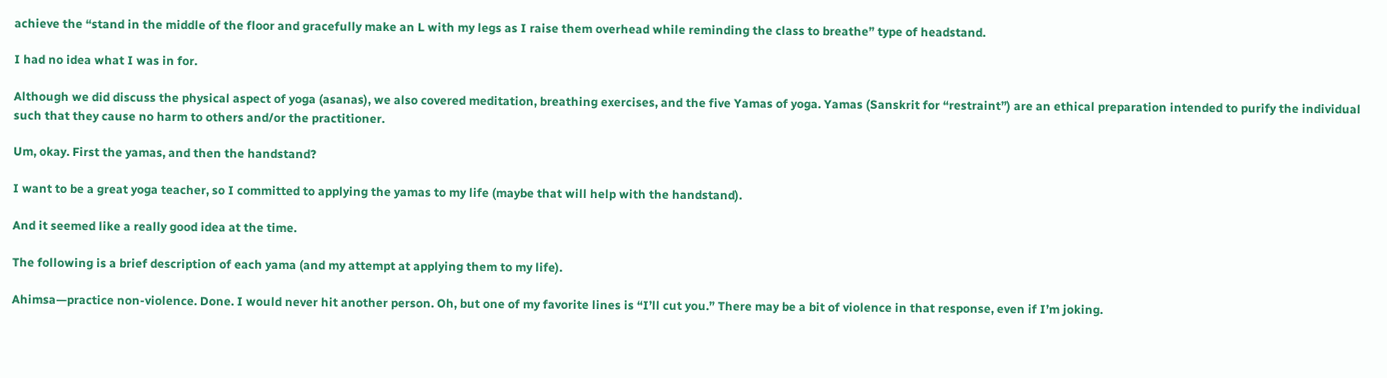achieve the “stand in the middle of the floor and gracefully make an L with my legs as I raise them overhead while reminding the class to breathe” type of headstand.

I had no idea what I was in for.

Although we did discuss the physical aspect of yoga (asanas), we also covered meditation, breathing exercises, and the five Yamas of yoga. Yamas (Sanskrit for “restraint”) are an ethical preparation intended to purify the individual such that they cause no harm to others and/or the practitioner.

Um, okay. First the yamas, and then the handstand?

I want to be a great yoga teacher, so I committed to applying the yamas to my life (maybe that will help with the handstand).

And it seemed like a really good idea at the time.

The following is a brief description of each yama (and my attempt at applying them to my life).

Ahimsa—practice non-violence. Done. I would never hit another person. Oh, but one of my favorite lines is “I’ll cut you.” There may be a bit of violence in that response, even if I’m joking.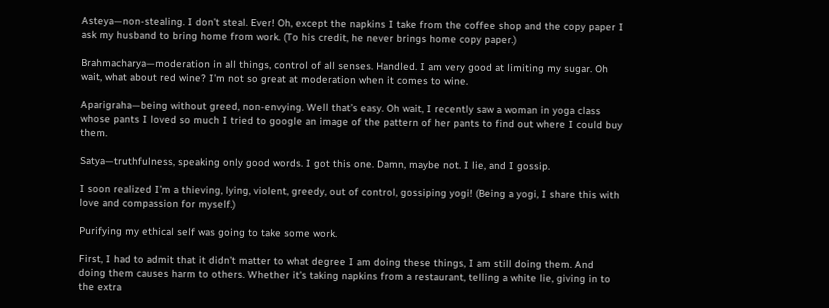Asteya—non-stealing. I don’t steal. Ever! Oh, except the napkins I take from the coffee shop and the copy paper I ask my husband to bring home from work. (To his credit, he never brings home copy paper.)

Brahmacharya—moderation in all things, control of all senses. Handled. I am very good at limiting my sugar. Oh wait, what about red wine? I’m not so great at moderation when it comes to wine.

Aparigraha—being without greed, non-envying. Well that’s easy. Oh wait, I recently saw a woman in yoga class whose pants I loved so much I tried to google an image of the pattern of her pants to find out where I could buy them.

Satya—truthfulness, speaking only good words. I got this one. Damn, maybe not. I lie, and I gossip.

I soon realized I’m a thieving, lying, violent, greedy, out of control, gossiping yogi! (Being a yogi, I share this with love and compassion for myself.)

Purifying my ethical self was going to take some work.

First, I had to admit that it didn’t matter to what degree I am doing these things, I am still doing them. And doing them causes harm to others. Whether it’s taking napkins from a restaurant, telling a white lie, giving in to the extra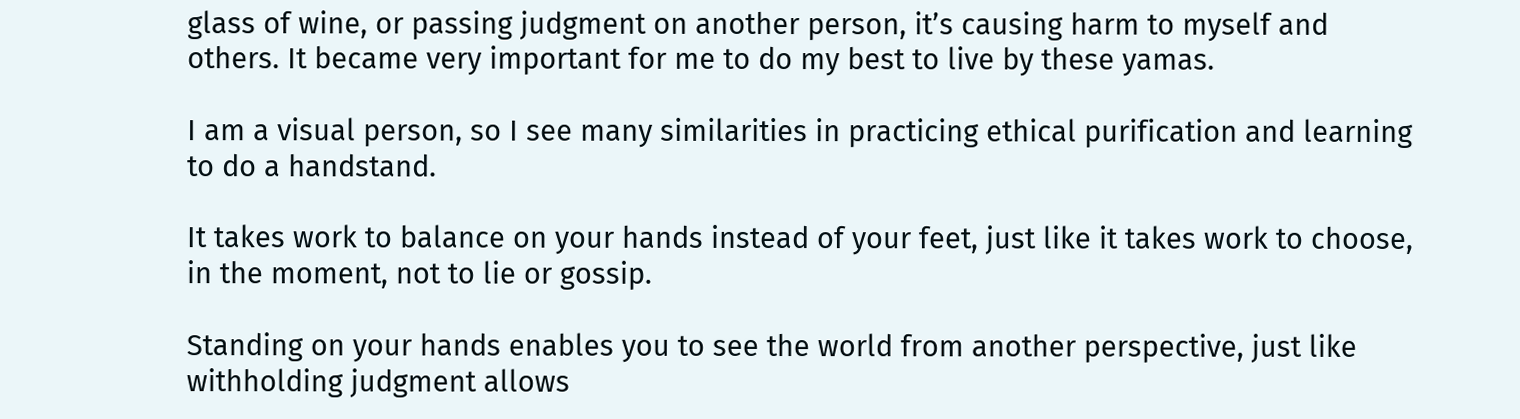glass of wine, or passing judgment on another person, it’s causing harm to myself and others. It became very important for me to do my best to live by these yamas.

I am a visual person, so I see many similarities in practicing ethical purification and learning to do a handstand.

It takes work to balance on your hands instead of your feet, just like it takes work to choose, in the moment, not to lie or gossip.

Standing on your hands enables you to see the world from another perspective, just like withholding judgment allows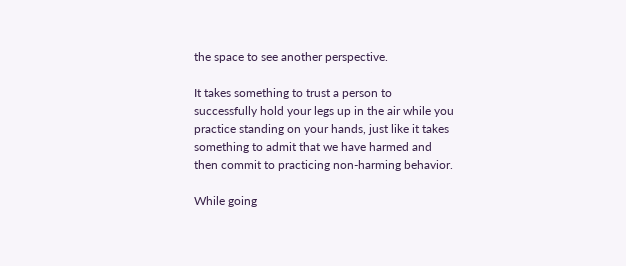the space to see another perspective.

It takes something to trust a person to successfully hold your legs up in the air while you practice standing on your hands, just like it takes something to admit that we have harmed and then commit to practicing non-harming behavior.

While going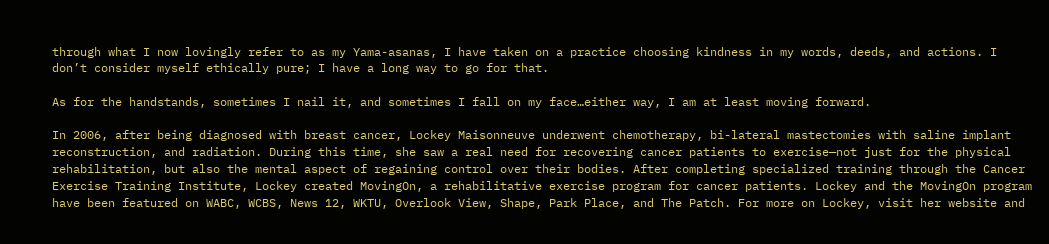through what I now lovingly refer to as my Yama-asanas, I have taken on a practice choosing kindness in my words, deeds, and actions. I don’t consider myself ethically pure; I have a long way to go for that.

As for the handstands, sometimes I nail it, and sometimes I fall on my face…either way, I am at least moving forward.

In 2006, after being diagnosed with breast cancer, Lockey Maisonneuve underwent chemotherapy, bi-lateral mastectomies with saline implant reconstruction, and radiation. During this time, she saw a real need for recovering cancer patients to exercise—not just for the physical rehabilitation, but also the mental aspect of regaining control over their bodies. After completing specialized training through the Cancer Exercise Training Institute, Lockey created MovingOn, a rehabilitative exercise program for cancer patients. Lockey and the MovingOn program have been featured on WABC, WCBS, News 12, WKTU, Overlook View, Shape, Park Place, and The Patch. For more on Lockey, visit her website and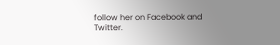follow her on Facebook and Twitter.